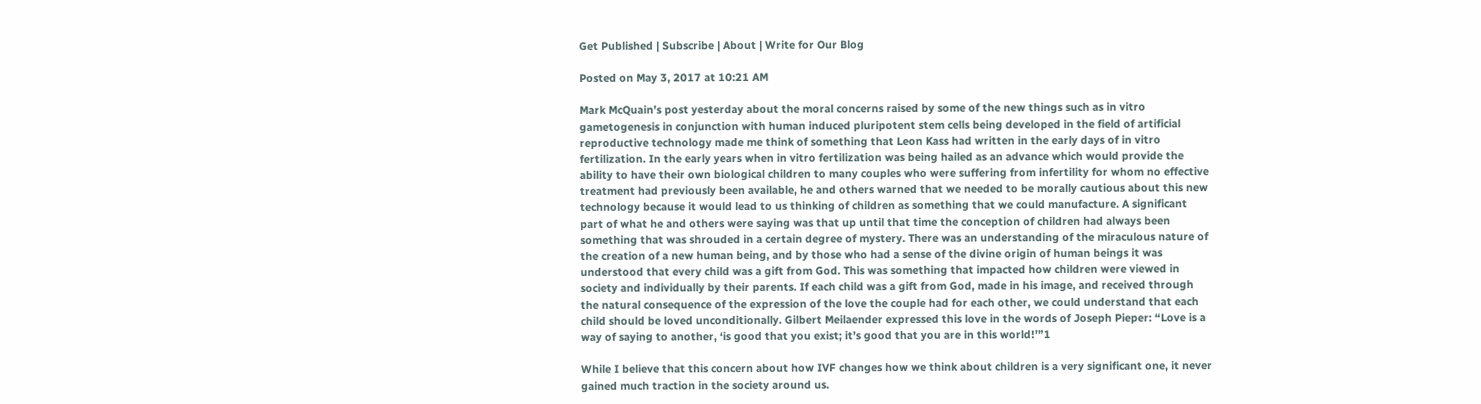Get Published | Subscribe | About | Write for Our Blog

Posted on May 3, 2017 at 10:21 AM

Mark McQuain’s post yesterday about the moral concerns raised by some of the new things such as in vitro gametogenesis in conjunction with human induced pluripotent stem cells being developed in the field of artificial reproductive technology made me think of something that Leon Kass had written in the early days of in vitro fertilization. In the early years when in vitro fertilization was being hailed as an advance which would provide the ability to have their own biological children to many couples who were suffering from infertility for whom no effective treatment had previously been available, he and others warned that we needed to be morally cautious about this new technology because it would lead to us thinking of children as something that we could manufacture. A significant part of what he and others were saying was that up until that time the conception of children had always been something that was shrouded in a certain degree of mystery. There was an understanding of the miraculous nature of the creation of a new human being, and by those who had a sense of the divine origin of human beings it was understood that every child was a gift from God. This was something that impacted how children were viewed in society and individually by their parents. If each child was a gift from God, made in his image, and received through the natural consequence of the expression of the love the couple had for each other, we could understand that each child should be loved unconditionally. Gilbert Meilaender expressed this love in the words of Joseph Pieper: “Love is a way of saying to another, ‘is good that you exist; it’s good that you are in this world!’”1

While I believe that this concern about how IVF changes how we think about children is a very significant one, it never gained much traction in the society around us.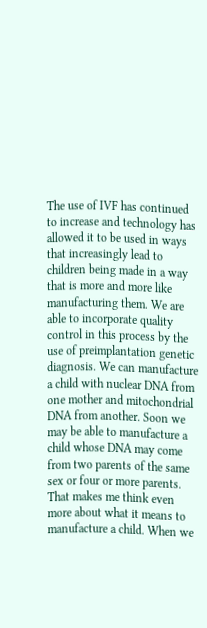The use of IVF has continued to increase and technology has allowed it to be used in ways that increasingly lead to children being made in a way that is more and more like manufacturing them. We are able to incorporate quality control in this process by the use of preimplantation genetic diagnosis. We can manufacture a child with nuclear DNA from one mother and mitochondrial DNA from another. Soon we may be able to manufacture a child whose DNA may come from two parents of the same sex or four or more parents. That makes me think even more about what it means to manufacture a child. When we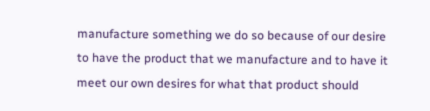manufacture something we do so because of our desire to have the product that we manufacture and to have it meet our own desires for what that product should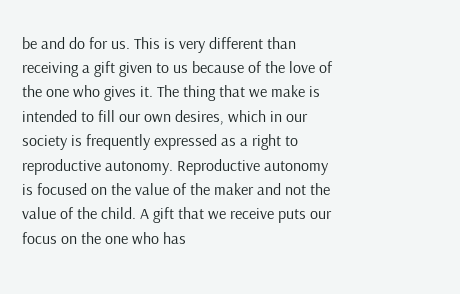be and do for us. This is very different than receiving a gift given to us because of the love of the one who gives it. The thing that we make is intended to fill our own desires, which in our society is frequently expressed as a right to reproductive autonomy. Reproductive autonomy is focused on the value of the maker and not the value of the child. A gift that we receive puts our focus on the one who has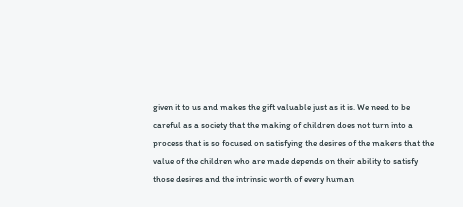given it to us and makes the gift valuable just as it is. We need to be careful as a society that the making of children does not turn into a process that is so focused on satisfying the desires of the makers that the value of the children who are made depends on their ability to satisfy those desires and the intrinsic worth of every human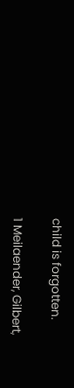child is forgotten.

1 Meilaender, Gilbert,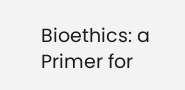Bioethics: a Primer for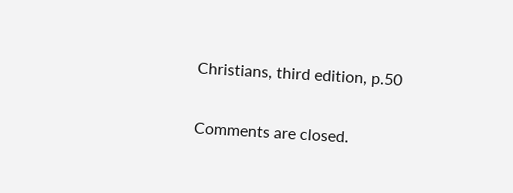Christians, third edition, p.50

Comments are closed.